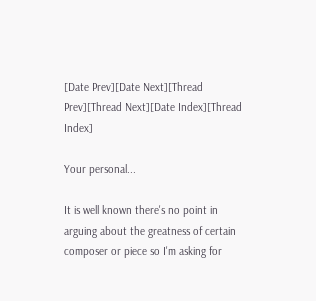[Date Prev][Date Next][Thread Prev][Thread Next][Date Index][Thread Index]

Your personal...

It is well known there's no point in arguing about the greatness of certain
composer or piece so I'm asking for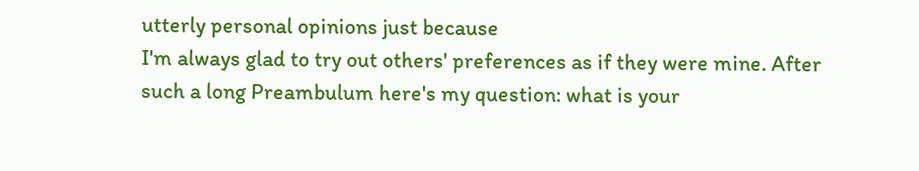utterly personal opinions just because
I'm always glad to try out others' preferences as if they were mine. After
such a long Preambulum here's my question: what is your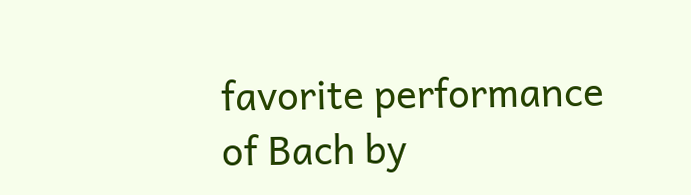favorite performance
of Bach by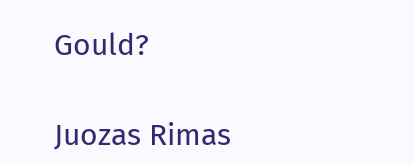Gould?

Juozas Rimas